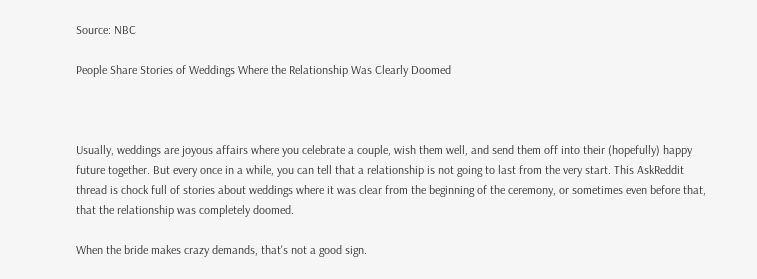Source: NBC

People Share Stories of Weddings Where the Relationship Was Clearly Doomed



Usually, weddings are joyous affairs where you celebrate a couple, wish them well, and send them off into their (hopefully) happy future together. But every once in a while, you can tell that a relationship is not going to last from the very start. This AskReddit thread is chock full of stories about weddings where it was clear from the beginning of the ceremony, or sometimes even before that, that the relationship was completely doomed.

When the bride makes crazy demands, that's not a good sign.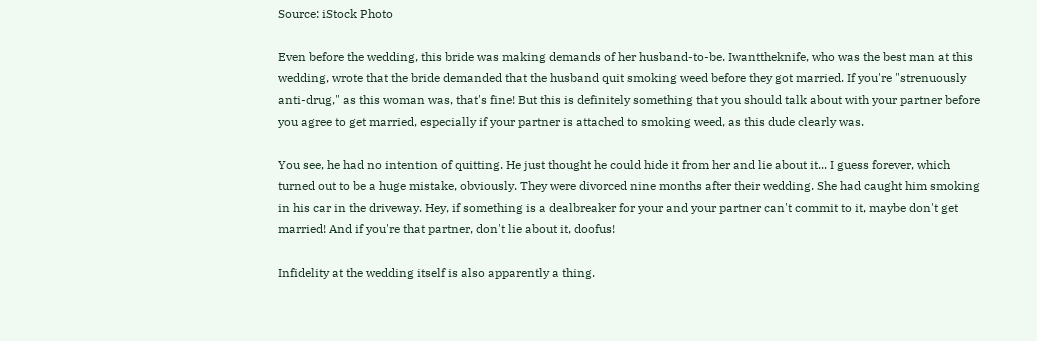Source: iStock Photo

Even before the wedding, this bride was making demands of her husband-to-be. Iwanttheknife, who was the best man at this wedding, wrote that the bride demanded that the husband quit smoking weed before they got married. If you're "strenuously anti-drug," as this woman was, that's fine! But this is definitely something that you should talk about with your partner before you agree to get married, especially if your partner is attached to smoking weed, as this dude clearly was.

You see, he had no intention of quitting. He just thought he could hide it from her and lie about it... I guess forever, which turned out to be a huge mistake, obviously. They were divorced nine months after their wedding. She had caught him smoking in his car in the driveway. Hey, if something is a dealbreaker for your and your partner can't commit to it, maybe don't get married! And if you're that partner, don't lie about it, doofus!

Infidelity at the wedding itself is also apparently a thing.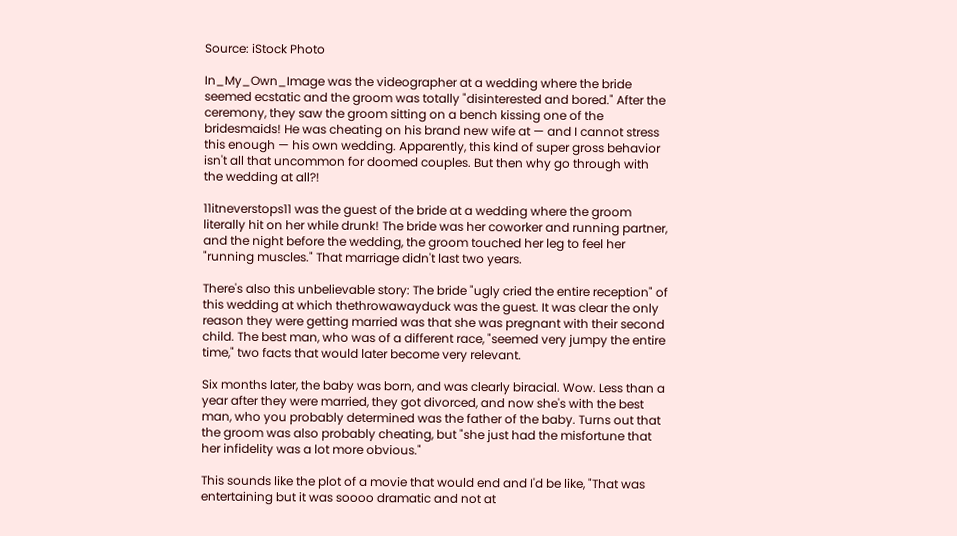Source: iStock Photo

In_My_Own_Image was the videographer at a wedding where the bride seemed ecstatic and the groom was totally "disinterested and bored." After the ceremony, they saw the groom sitting on a bench kissing one of the bridesmaids! He was cheating on his brand new wife at — and I cannot stress this enough — his own wedding. Apparently, this kind of super gross behavior isn't all that uncommon for doomed couples. But then why go through with the wedding at all?!

11itneverstops11 was the guest of the bride at a wedding where the groom literally hit on her while drunk! The bride was her coworker and running partner, and the night before the wedding, the groom touched her leg to feel her "running muscles." That marriage didn't last two years.

There's also this unbelievable story: The bride "ugly cried the entire reception" of this wedding at which thethrowawayduck was the guest. It was clear the only reason they were getting married was that she was pregnant with their second child. The best man, who was of a different race, "seemed very jumpy the entire time," two facts that would later become very relevant.

Six months later, the baby was born, and was clearly biracial. Wow. Less than a year after they were married, they got divorced, and now she's with the best man, who you probably determined was the father of the baby. Turns out that the groom was also probably cheating, but "she just had the misfortune that her infidelity was a lot more obvious."

This sounds like the plot of a movie that would end and I'd be like, "That was entertaining but it was soooo dramatic and not at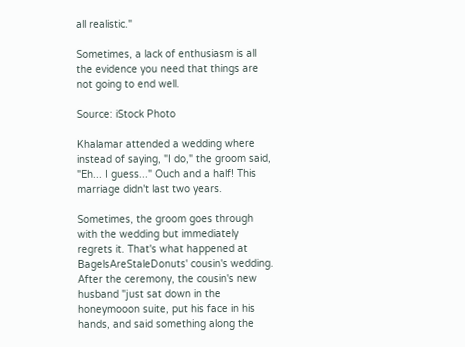all realistic."

Sometimes, a lack of enthusiasm is all the evidence you need that things are not going to end well.

Source: iStock Photo

Khalamar attended a wedding where instead of saying, "I do," the groom said, "Eh... I guess..." Ouch and a half! This marriage didn't last two years.

Sometimes, the groom goes through with the wedding but immediately regrets it. That's what happened at BagelsAreStaleDonuts' cousin's wedding. After the ceremony, the cousin's new husband "just sat down in the honeymooon suite, put his face in his hands, and said something along the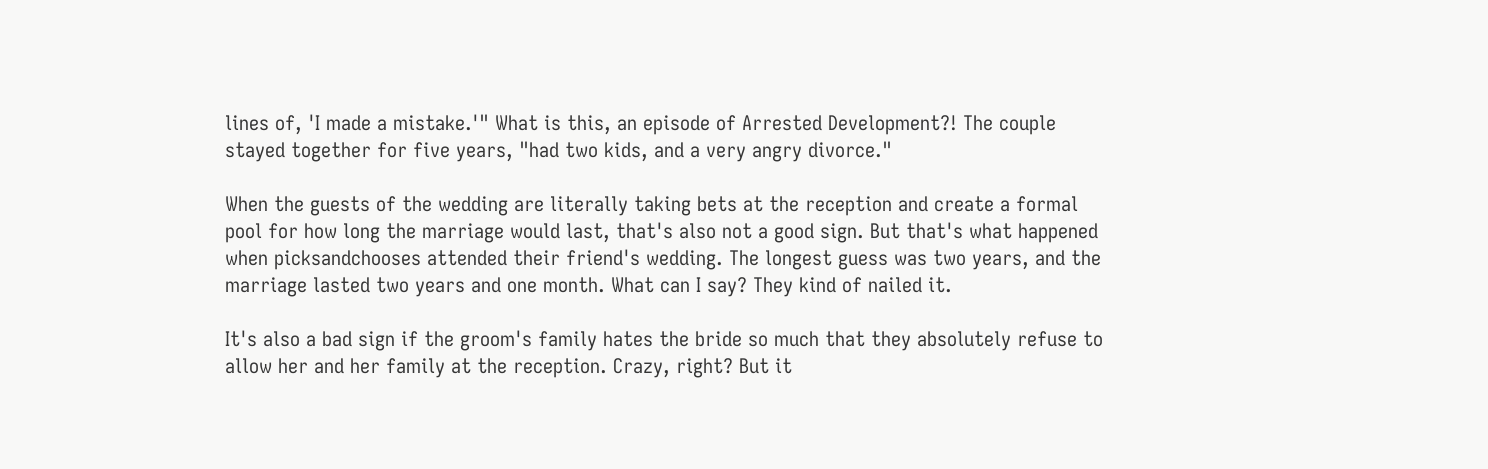lines of, 'I made a mistake.'" What is this, an episode of Arrested Development?! The couple stayed together for five years, "had two kids, and a very angry divorce."

When the guests of the wedding are literally taking bets at the reception and create a formal pool for how long the marriage would last, that's also not a good sign. But that's what happened when picksandchooses attended their friend's wedding. The longest guess was two years, and the marriage lasted two years and one month. What can I say? They kind of nailed it.

It's also a bad sign if the groom's family hates the bride so much that they absolutely refuse to allow her and her family at the reception. Crazy, right? But it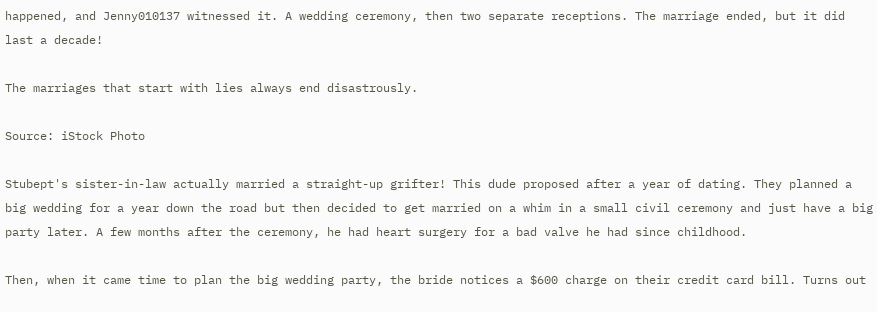happened, and Jenny010137 witnessed it. A wedding ceremony, then two separate receptions. The marriage ended, but it did last a decade!

The marriages that start with lies always end disastrously.

Source: iStock Photo

Stubept's sister-in-law actually married a straight-up grifter! This dude proposed after a year of dating. They planned a big wedding for a year down the road but then decided to get married on a whim in a small civil ceremony and just have a big party later. A few months after the ceremony, he had heart surgery for a bad valve he had since childhood.

Then, when it came time to plan the big wedding party, the bride notices a $600 charge on their credit card bill. Turns out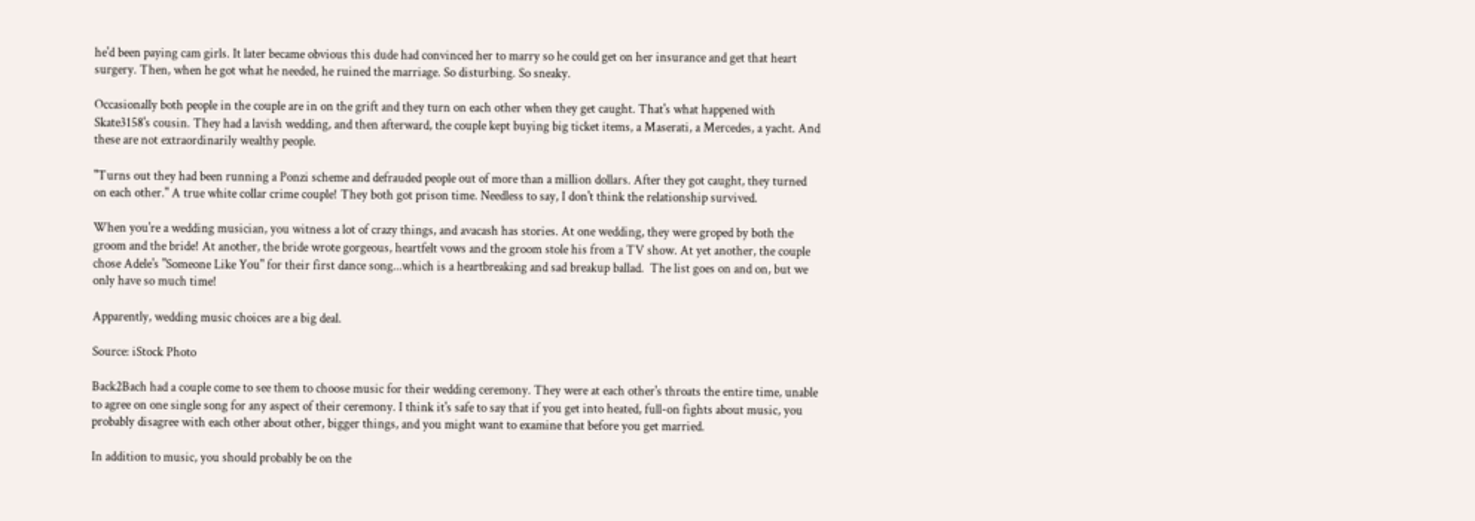he'd been paying cam girls. It later became obvious this dude had convinced her to marry so he could get on her insurance and get that heart surgery. Then, when he got what he needed, he ruined the marriage. So disturbing. So sneaky.

Occasionally both people in the couple are in on the grift and they turn on each other when they get caught. That's what happened with Skate3158's cousin. They had a lavish wedding, and then afterward, the couple kept buying big ticket items, a Maserati, a Mercedes, a yacht. And these are not extraordinarily wealthy people.

"Turns out they had been running a Ponzi scheme and defrauded people out of more than a million dollars. After they got caught, they turned on each other." A true white collar crime couple! They both got prison time. Needless to say, I don't think the relationship survived.

When you're a wedding musician, you witness a lot of crazy things, and avacash has stories. At one wedding, they were groped by both the groom and the bride! At another, the bride wrote gorgeous, heartfelt vows and the groom stole his from a TV show. At yet another, the couple chose Adele's "Someone Like You" for their first dance song...which is a heartbreaking and sad breakup ballad.  The list goes on and on, but we only have so much time!

Apparently, wedding music choices are a big deal.

Source: iStock Photo

Back2Bach had a couple come to see them to choose music for their wedding ceremony. They were at each other's throats the entire time, unable to agree on one single song for any aspect of their ceremony. I think it's safe to say that if you get into heated, full-on fights about music, you probably disagree with each other about other, bigger things, and you might want to examine that before you get married.

In addition to music, you should probably be on the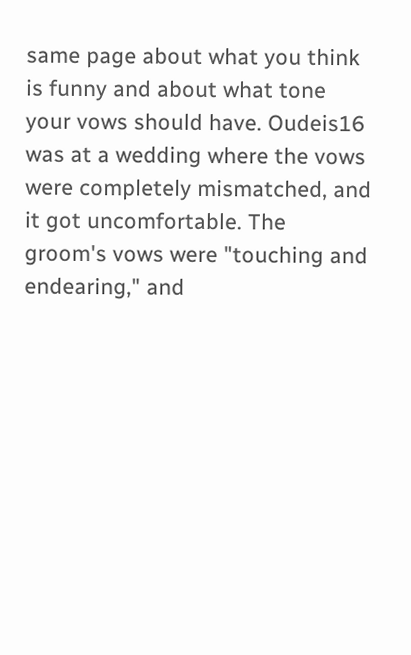same page about what you think is funny and about what tone your vows should have. Oudeis16 was at a wedding where the vows were completely mismatched, and it got uncomfortable. The groom's vows were "touching and endearing," and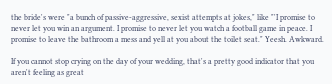the bride's were "a bunch of passive-aggressive, sexist attempts at jokes," like "'I promise to never let you win an argument. I promise to never let you watch a football game in peace. I promise to leave the bathroom a mess and yell at you about the toilet seat." Yeesh. Awkward.

If you cannot stop crying on the day of your wedding, that's a pretty good indicator that you aren't feeling as great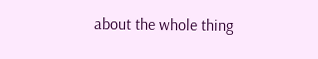about the whole thing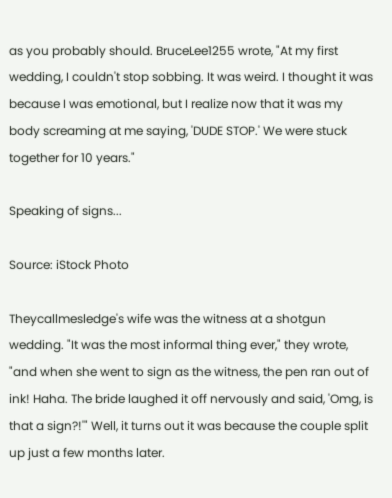as you probably should. BruceLee1255 wrote, "At my first wedding, I couldn't stop sobbing. It was weird. I thought it was because I was emotional, but I realize now that it was my body screaming at me saying, 'DUDE STOP.' We were stuck together for 10 years."

Speaking of signs...

Source: iStock Photo

Theycallmesledge's wife was the witness at a shotgun wedding. "It was the most informal thing ever," they wrote, "and when she went to sign as the witness, the pen ran out of ink! Haha. The bride laughed it off nervously and said, 'Omg, is that a sign?!'" Well, it turns out it was because the couple split up just a few months later.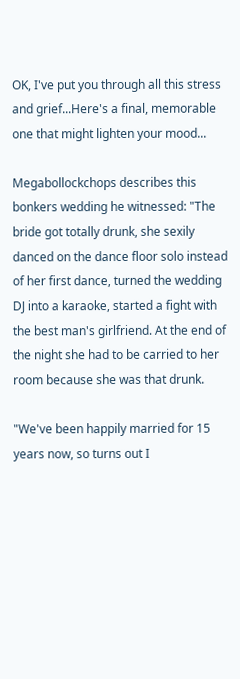OK, I've put you through all this stress and grief...Here's a final, memorable one that might lighten your mood...

Megabollockchops describes this bonkers wedding he witnessed: "The bride got totally drunk, she sexily danced on the dance floor solo instead of her first dance, turned the wedding DJ into a karaoke, started a fight with the best man's girlfriend. At the end of the night she had to be carried to her room because she was that drunk.

"We've been happily married for 15 years now, so turns out I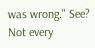was wrong." See? Not every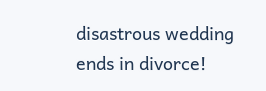disastrous wedding ends in divorce!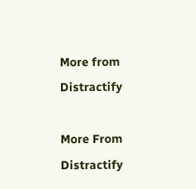More from Distractify

More From Distractify